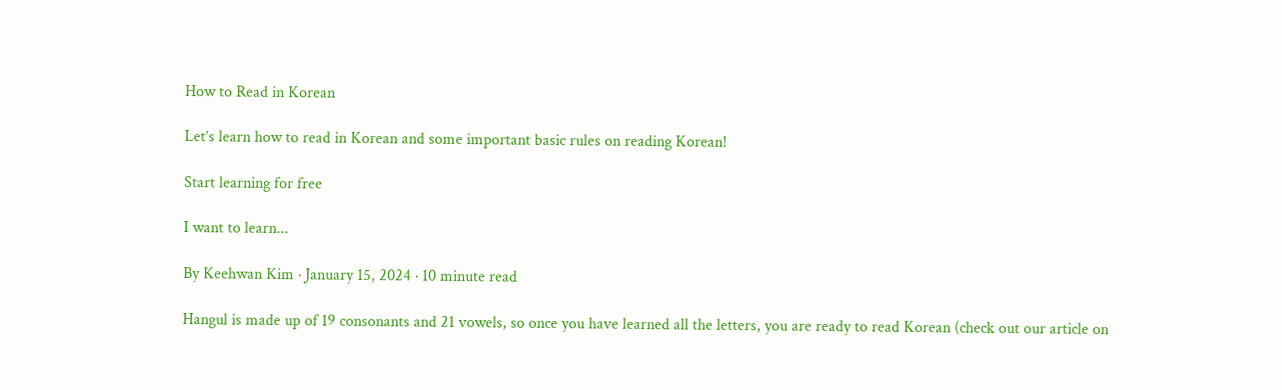How to Read in Korean

Let’s learn how to read in Korean and some important basic rules on reading Korean!

Start learning for free

I want to learn...

By Keehwan Kim · January 15, 2024 · 10 minute read

Hangul is made up of 19 consonants and 21 vowels, so once you have learned all the letters, you are ready to read Korean (check out our article on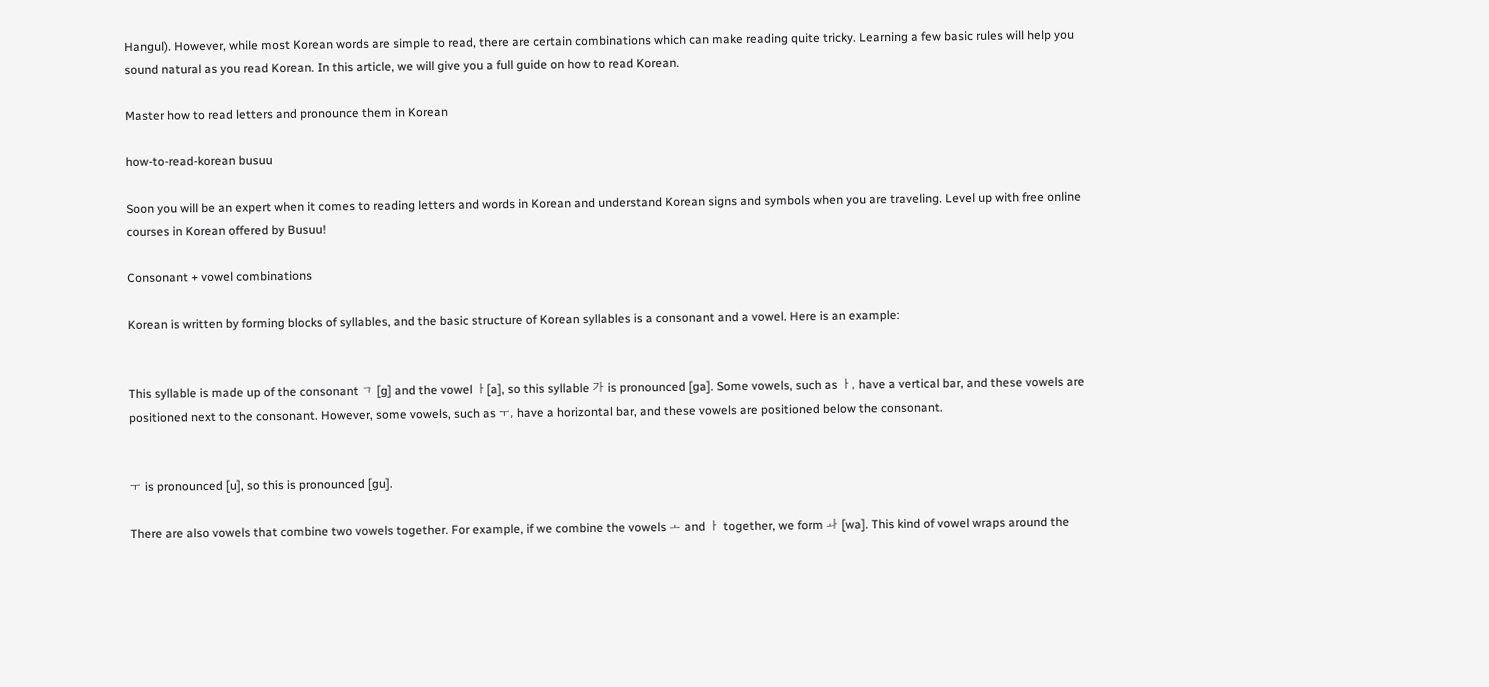Hangul). However, while most Korean words are simple to read, there are certain combinations which can make reading quite tricky. Learning a few basic rules will help you sound natural as you read Korean. In this article, we will give you a full guide on how to read Korean.

Master how to read letters and pronounce them in Korean

how-to-read-korean busuu

Soon you will be an expert when it comes to reading letters and words in Korean and understand Korean signs and symbols when you are traveling. Level up with free online courses in Korean offered by Busuu!

Consonant + vowel combinations

Korean is written by forming blocks of syllables, and the basic structure of Korean syllables is a consonant and a vowel. Here is an example:


This syllable is made up of the consonant ㄱ [g] and the vowel ㅏ[a], so this syllable 가 is pronounced [ga]. Some vowels, such as ㅏ, have a vertical bar, and these vowels are positioned next to the consonant. However, some vowels, such as ㅜ, have a horizontal bar, and these vowels are positioned below the consonant.


ㅜ is pronounced [u], so this is pronounced [gu].

There are also vowels that combine two vowels together. For example, if we combine the vowels ㅗ and ㅏ together, we form ㅘ [wa]. This kind of vowel wraps around the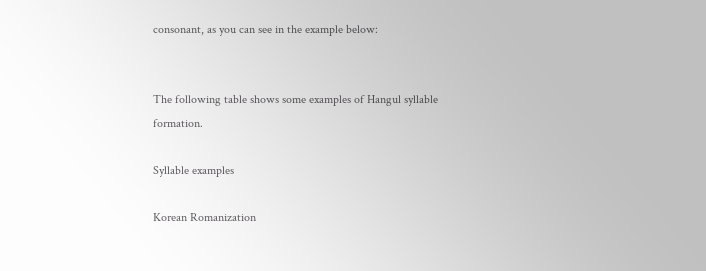consonant, as you can see in the example below:


The following table shows some examples of Hangul syllable formation.

Syllable examples

Korean Romanization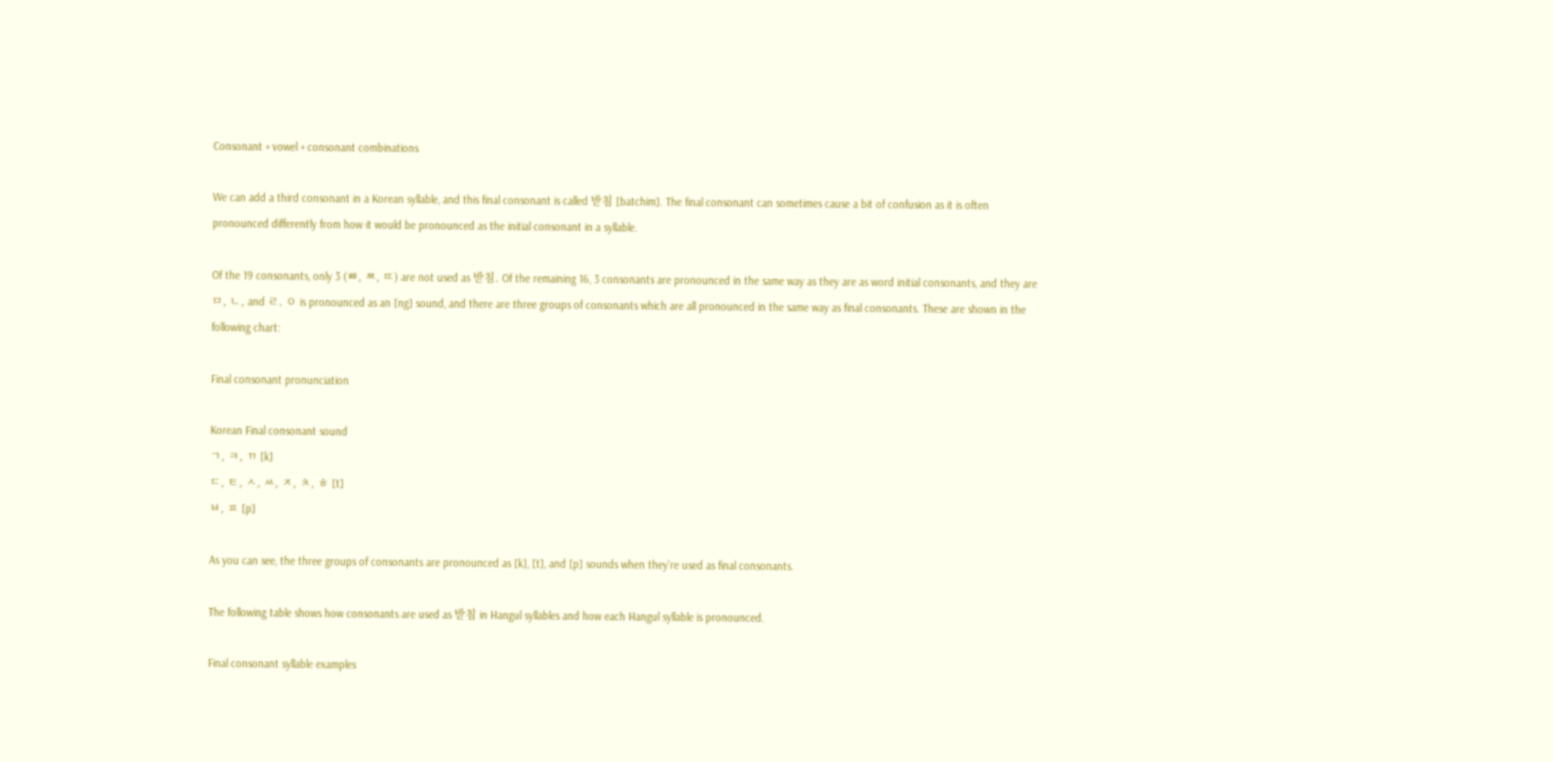Consonant + vowel + consonant combinations

We can add a third consonant in a Korean syllable, and this final consonant is called 받침 [batchim]. The final consonant can sometimes cause a bit of confusion as it is often pronounced differently from how it would be pronounced as the initial consonant in a syllable.

Of the 19 consonants, only 3 (ㅃ, ㅉ, ㄸ) are not used as 받침. Of the remaining 16, 3 consonants are pronounced in the same way as they are as word initial consonants, and they are ㅁ, ㄴ, and ㄹ. ㅇ is pronounced as an [ng] sound, and there are three groups of consonants which are all pronounced in the same way as final consonants. These are shown in the following chart:

Final consonant pronunciation

Korean Final consonant sound
ㄱ, ㅋ, ㄲ [k]
ㄷ, ㅌ, ㅅ, ㅆ, ㅈ, ㅊ, ㅎ [t]
ㅂ, ㅍ [p]

As you can see, the three groups of consonants are pronounced as [k], [t], and [p] sounds when they’re used as final consonants.

The following table shows how consonants are used as 받침 in Hangul syllables and how each Hangul syllable is pronounced.

Final consonant syllable examples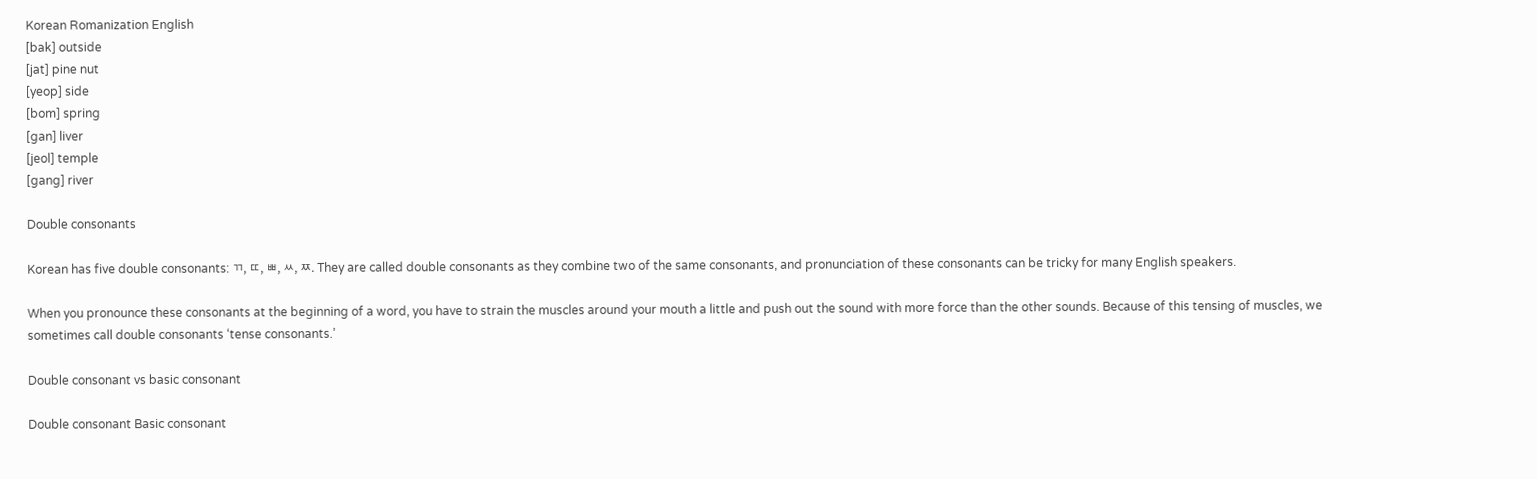Korean Romanization English
[bak] outside
[jat] pine nut
[yeop] side
[bom] spring
[gan] liver
[jeol] temple
[gang] river

Double consonants

Korean has five double consonants: ㄲ, ㄸ, ㅃ, ㅆ, ㅉ. They are called double consonants as they combine two of the same consonants, and pronunciation of these consonants can be tricky for many English speakers.

When you pronounce these consonants at the beginning of a word, you have to strain the muscles around your mouth a little and push out the sound with more force than the other sounds. Because of this tensing of muscles, we sometimes call double consonants ‘tense consonants.’

Double consonant vs basic consonant

Double consonant Basic consonant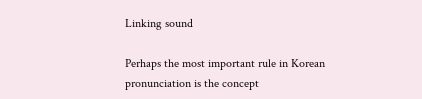Linking sound

Perhaps the most important rule in Korean pronunciation is the concept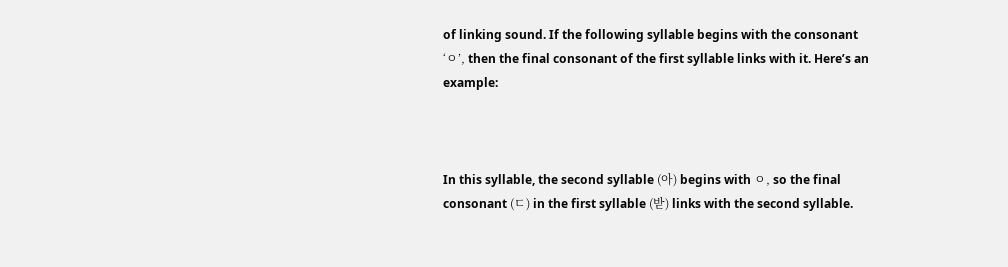of linking sound. If the following syllable begins with the consonant ‘ㅇ’, then the final consonant of the first syllable links with it. Here’s an example:



In this syllable, the second syllable (아) begins with ㅇ, so the final consonant (ㄷ) in the first syllable (받) links with the second syllable.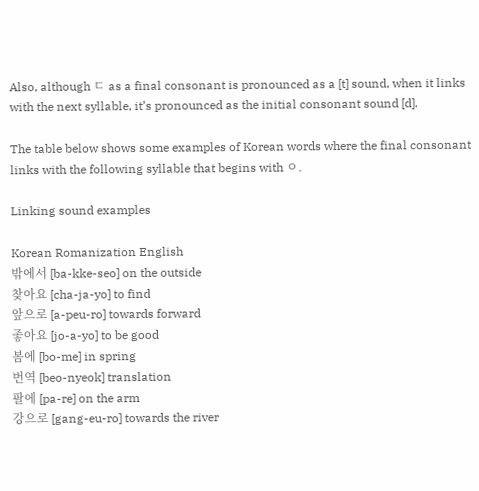Also, although ㄷ as a final consonant is pronounced as a [t] sound, when it links with the next syllable, it’s pronounced as the initial consonant sound [d].

The table below shows some examples of Korean words where the final consonant links with the following syllable that begins with ㅇ.

Linking sound examples

Korean Romanization English
밖에서 [ba-kke-seo] on the outside
찾아요 [cha-ja-yo] to find
앞으로 [a-peu-ro] towards forward
좋아요 [jo-a-yo] to be good
봄에 [bo-me] in spring
번역 [beo-nyeok] translation
팔에 [pa-re] on the arm
강으로 [gang-eu-ro] towards the river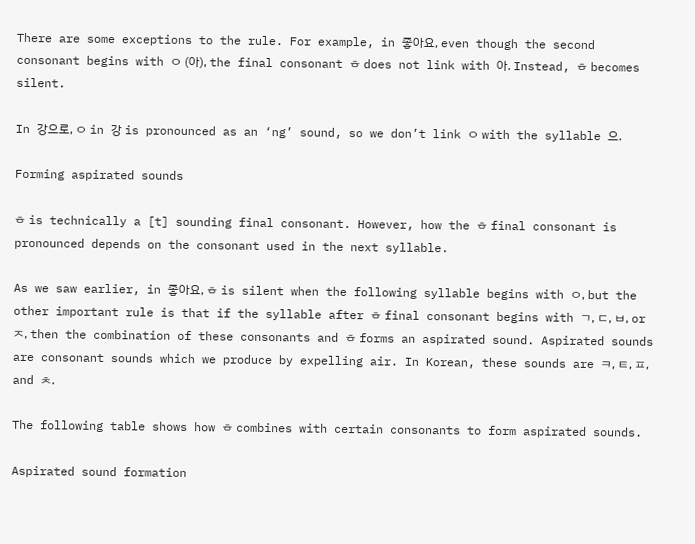There are some exceptions to the rule. For example, in 좋아요, even though the second consonant begins with ㅇ (아), the final consonant ㅎ does not link with 아. Instead, ㅎ becomes silent.

In 강으로, ㅇ in 강 is pronounced as an ‘ng’ sound, so we don’t link ㅇ with the syllable 으.

Forming aspirated sounds

ㅎ is technically a [t] sounding final consonant. However, how the ㅎ final consonant is pronounced depends on the consonant used in the next syllable.

As we saw earlier, in 좋아요, ㅎ is silent when the following syllable begins with ㅇ, but the other important rule is that if the syllable after ㅎ final consonant begins with ㄱ, ㄷ, ㅂ, or ㅈ, then the combination of these consonants and ㅎ forms an aspirated sound. Aspirated sounds are consonant sounds which we produce by expelling air. In Korean, these sounds are ㅋ, ㅌ, ㅍ, and ㅊ.

The following table shows how ㅎ combines with certain consonants to form aspirated sounds.

Aspirated sound formation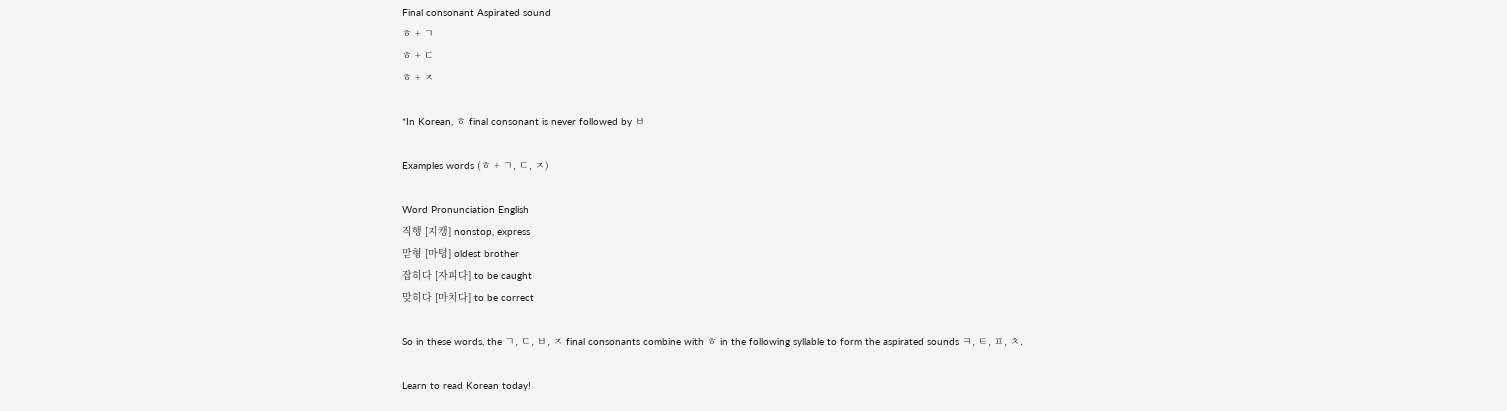Final consonant Aspirated sound
ㅎ + ㄱ
ㅎ + ㄷ
ㅎ + ㅈ

*In Korean, ㅎ final consonant is never followed by ㅂ

Examples words (ㅎ + ㄱ, ㄷ, ㅈ)

Word Pronunciation English
직행 [지캥] nonstop, express
맏형 [마텽] oldest brother
잡히다 [자피다] to be caught
맞히다 [마치다] to be correct

So in these words, the ㄱ, ㄷ, ㅂ, ㅈ final consonants combine with ㅎ in the following syllable to form the aspirated sounds ㅋ, ㅌ, ㅍ, ㅊ.

Learn to read Korean today!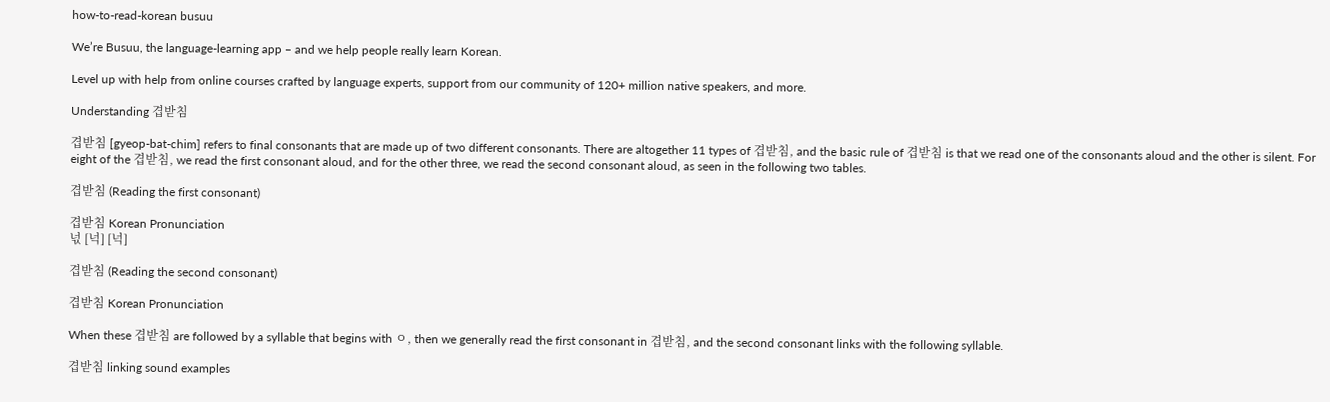how-to-read-korean busuu

We’re Busuu, the language-learning app – and we help people really learn Korean.

Level up with help from online courses crafted by language experts, support from our community of 120+ million native speakers, and more.

Understanding 겹받침

겹받침 [gyeop-bat-chim] refers to final consonants that are made up of two different consonants. There are altogether 11 types of 겹받침, and the basic rule of 겹받침 is that we read one of the consonants aloud and the other is silent. For eight of the 겹받침, we read the first consonant aloud, and for the other three, we read the second consonant aloud, as seen in the following two tables.

겹받침 (Reading the first consonant)

겹받침 Korean Pronunciation
넋 [넉] [넉]

겹받침 (Reading the second consonant)

겹받침 Korean Pronunciation

When these 겹받침 are followed by a syllable that begins with ㅇ, then we generally read the first consonant in 겹받침, and the second consonant links with the following syllable.

겹받침 linking sound examples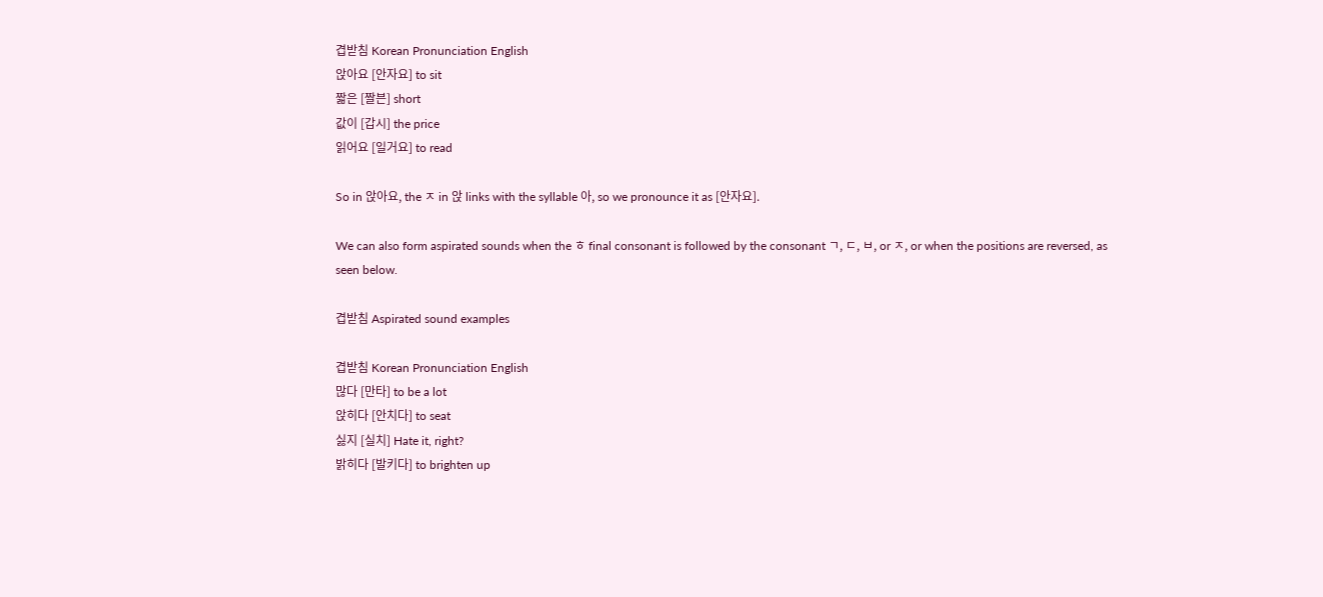겹받침 Korean Pronunciation English
앉아요 [안자요] to sit
짧은 [짤븐] short
값이 [갑시] the price
읽어요 [일거요] to read

So in 앉아요, the ㅈ in 앉 links with the syllable 아, so we pronounce it as [안자요].

We can also form aspirated sounds when the ㅎ final consonant is followed by the consonant ㄱ, ㄷ, ㅂ, or ㅈ, or when the positions are reversed, as seen below.

겹받침 Aspirated sound examples

겹받침 Korean Pronunciation English
많다 [만타] to be a lot
앉히다 [안치다] to seat
싫지 [실치] Hate it, right?
밝히다 [발키다] to brighten up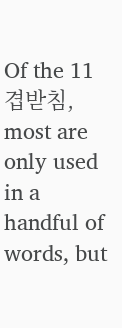Of the 11 겹받침, most are only used in a handful of words, but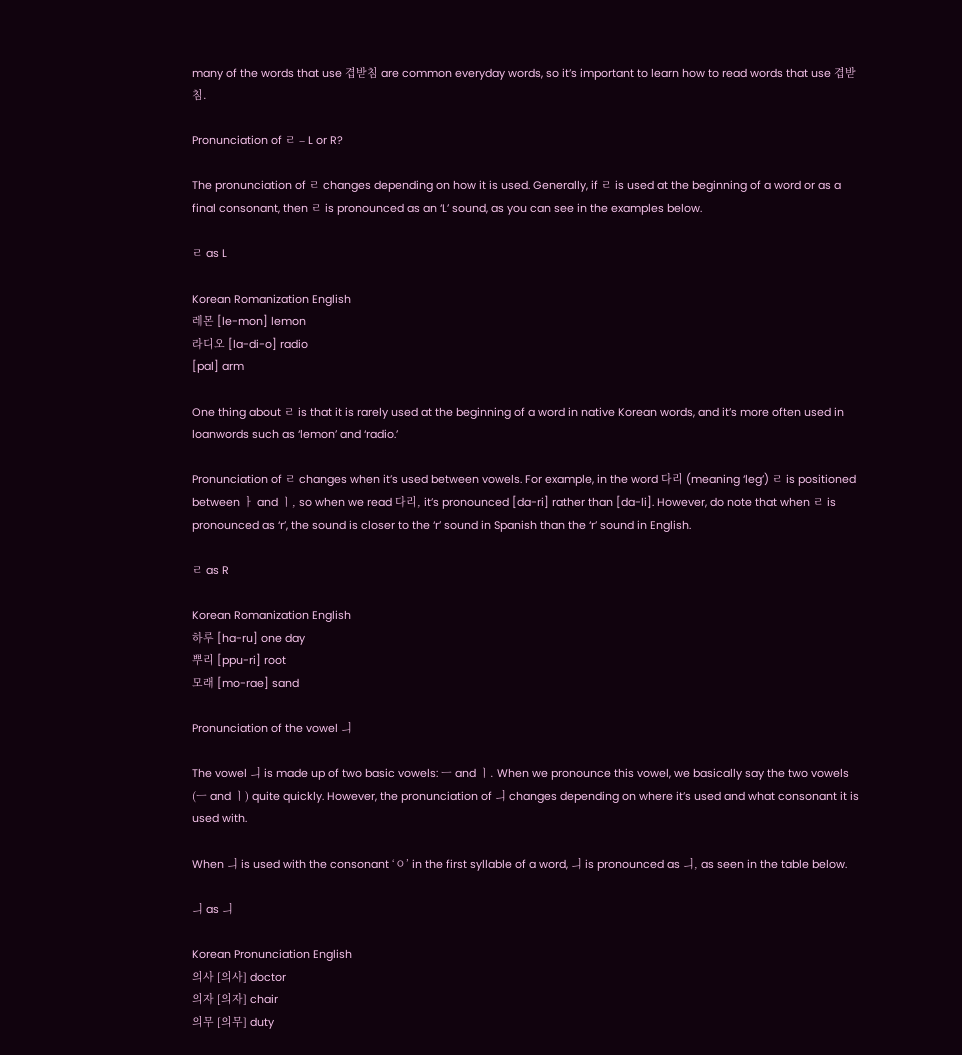many of the words that use 겹받침 are common everyday words, so it’s important to learn how to read words that use 겹받침.

Pronunciation of ㄹ – L or R?

The pronunciation of ㄹ changes depending on how it is used. Generally, if ㄹ is used at the beginning of a word or as a final consonant, then ㄹ is pronounced as an ‘L’ sound, as you can see in the examples below.

ㄹ as L

Korean Romanization English
레몬 [le-mon] lemon
라디오 [la-di-o] radio
[pal] arm

One thing about ㄹ is that it is rarely used at the beginning of a word in native Korean words, and it’s more often used in loanwords such as ‘lemon’ and ‘radio.’

Pronunciation of ㄹ changes when it’s used between vowels. For example, in the word 다리 (meaning ‘leg’) ㄹ is positioned between ㅏ and ㅣ, so when we read 다리, it’s pronounced [da-ri] rather than [da-li]. However, do note that when ㄹ is pronounced as ‘r’, the sound is closer to the ‘r’ sound in Spanish than the ‘r’ sound in English.

ㄹ as R

Korean Romanization English
하루 [ha-ru] one day
뿌리 [ppu-ri] root
모래 [mo-rae] sand

Pronunciation of the vowel ㅢ

The vowel ㅢ is made up of two basic vowels: ㅡ and ㅣ. When we pronounce this vowel, we basically say the two vowels (ㅡ and ㅣ) quite quickly. However, the pronunciation of ㅢ changes depending on where it’s used and what consonant it is used with.

When ㅢ is used with the consonant ‘ㅇ’ in the first syllable of a word, ㅢ is pronounced as ㅢ, as seen in the table below.

ㅢ as ㅢ

Korean Pronunciation English
의사 [의사] doctor
의자 [의자] chair
의무 [의무] duty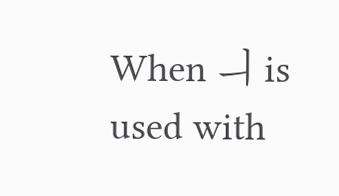When ㅢ is used with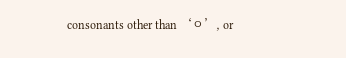consonants other than ‘ㅇ’, or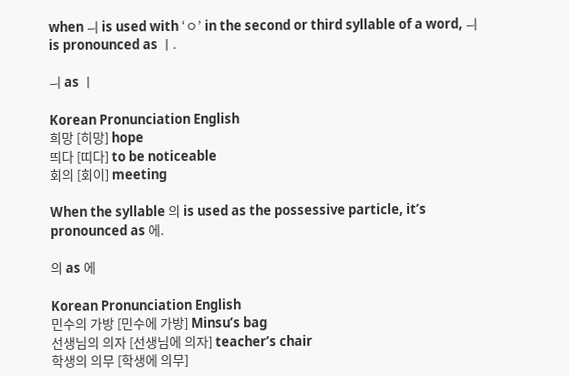when ㅢ is used with ‘ㅇ’ in the second or third syllable of a word, ㅢ is pronounced as ㅣ.

ㅢ as ㅣ

Korean Pronunciation English
희망 [히망] hope
띄다 [띠다] to be noticeable
회의 [회이] meeting

When the syllable 의 is used as the possessive particle, it’s pronounced as 에.

의 as 에

Korean Pronunciation English
민수의 가방 [민수에 가방] Minsu’s bag
선생님의 의자 [선생님에 의자] teacher’s chair
학생의 의무 [학생에 의무]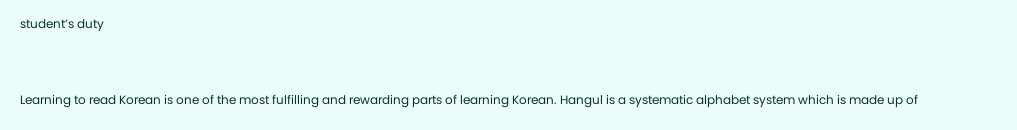student’s duty


Learning to read Korean is one of the most fulfilling and rewarding parts of learning Korean. Hangul is a systematic alphabet system which is made up of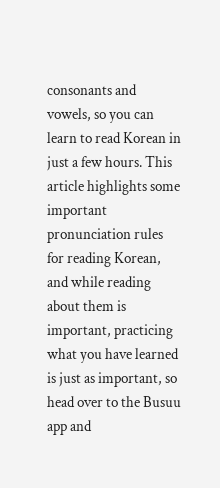consonants and vowels, so you can learn to read Korean in just a few hours. This article highlights some important pronunciation rules for reading Korean, and while reading about them is important, practicing what you have learned is just as important, so head over to the Busuu app and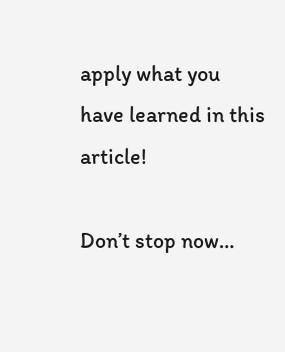apply what you have learned in this article!

Don’t stop now…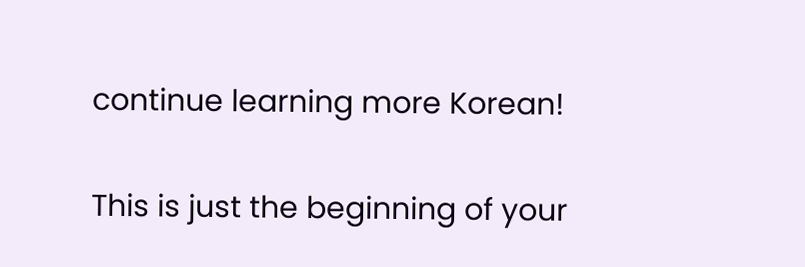continue learning more Korean!

This is just the beginning of your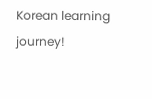Korean learning journey!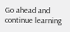Go ahead and continue learning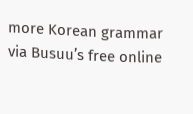more Korean grammar via Busuu’s free online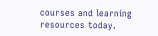courses and learning resources today.